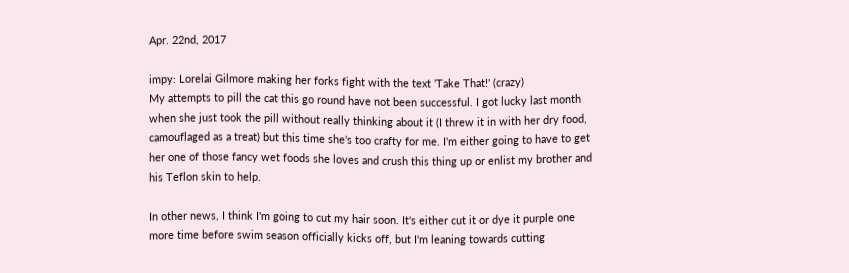Apr. 22nd, 2017

impy: Lorelai Gilmore making her forks fight with the text 'Take That!' (crazy)
My attempts to pill the cat this go round have not been successful. I got lucky last month when she just took the pill without really thinking about it (I threw it in with her dry food, camouflaged as a treat) but this time she's too crafty for me. I'm either going to have to get her one of those fancy wet foods she loves and crush this thing up or enlist my brother and his Teflon skin to help.

In other news, I think I'm going to cut my hair soon. It's either cut it or dye it purple one more time before swim season officially kicks off, but I'm leaning towards cutting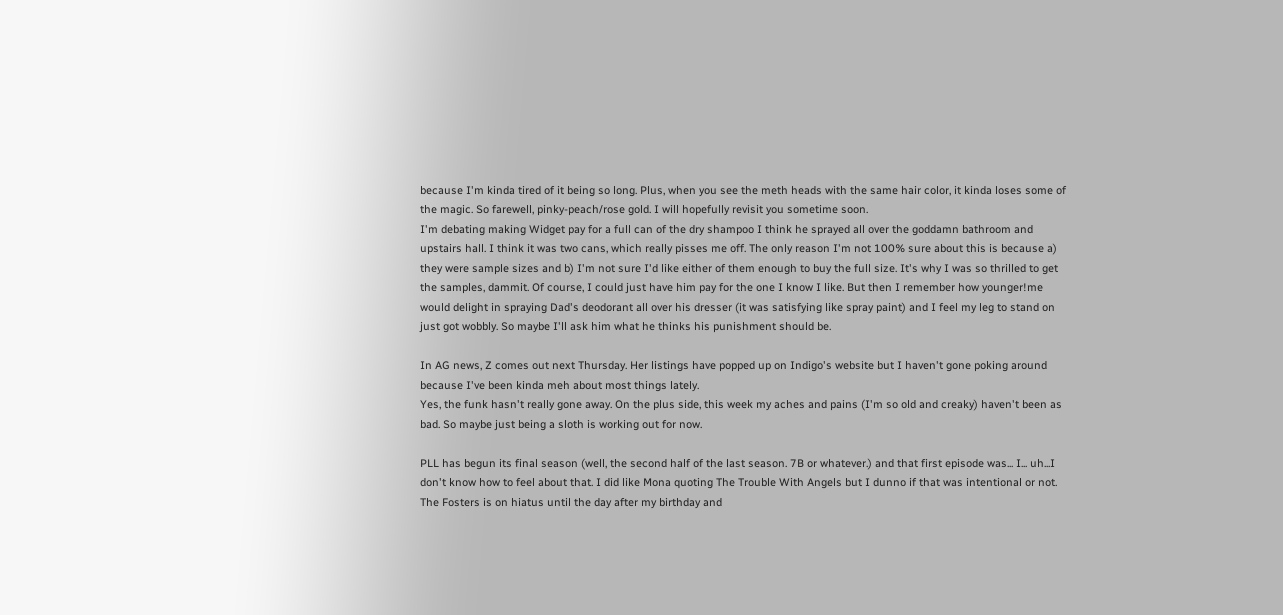because I'm kinda tired of it being so long. Plus, when you see the meth heads with the same hair color, it kinda loses some of the magic. So farewell, pinky-peach/rose gold. I will hopefully revisit you sometime soon.
I'm debating making Widget pay for a full can of the dry shampoo I think he sprayed all over the goddamn bathroom and upstairs hall. I think it was two cans, which really pisses me off. The only reason I'm not 100% sure about this is because a) they were sample sizes and b) I'm not sure I'd like either of them enough to buy the full size. It's why I was so thrilled to get the samples, dammit. Of course, I could just have him pay for the one I know I like. But then I remember how younger!me would delight in spraying Dad's deodorant all over his dresser (it was satisfying like spray paint) and I feel my leg to stand on just got wobbly. So maybe I'll ask him what he thinks his punishment should be.

In AG news, Z comes out next Thursday. Her listings have popped up on Indigo's website but I haven't gone poking around because I've been kinda meh about most things lately.
Yes, the funk hasn't really gone away. On the plus side, this week my aches and pains (I'm so old and creaky) haven't been as bad. So maybe just being a sloth is working out for now.

PLL has begun its final season (well, the second half of the last season. 7B or whatever.) and that first episode was... I... uh...I don't know how to feel about that. I did like Mona quoting The Trouble With Angels but I dunno if that was intentional or not.
The Fosters is on hiatus until the day after my birthday and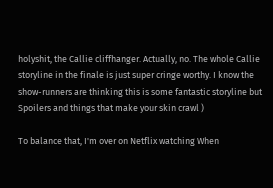holyshit, the Callie cliffhanger. Actually, no. The whole Callie storyline in the finale is just super cringe worthy. I know the show-runners are thinking this is some fantastic storyline but Spoilers and things that make your skin crawl )

To balance that, I'm over on Netflix watching When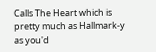Calls The Heart which is pretty much as Hallmark-y as you'd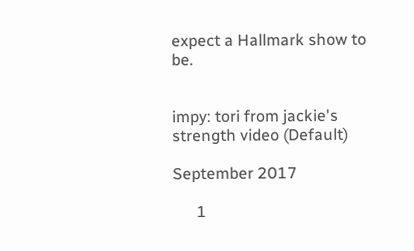expect a Hallmark show to be.


impy: tori from jackie's strength video (Default)

September 2017

      1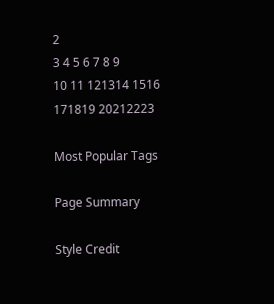2
3 4 5 6 7 8 9
10 11 121314 1516
171819 20212223

Most Popular Tags

Page Summary

Style Credit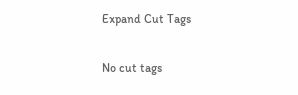Expand Cut Tags

No cut tags